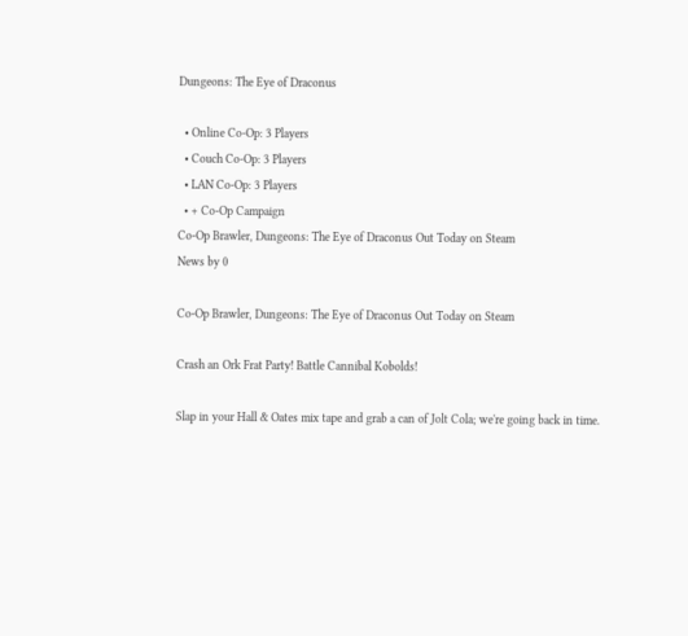Dungeons: The Eye of Draconus

  • Online Co-Op: 3 Players
  • Couch Co-Op: 3 Players
  • LAN Co-Op: 3 Players
  • + Co-Op Campaign
Co-Op Brawler, Dungeons: The Eye of Draconus Out Today on Steam
News by 0

Co-Op Brawler, Dungeons: The Eye of Draconus Out Today on Steam

Crash an Ork Frat Party! Battle Cannibal Kobolds!

Slap in your Hall & Oates mix tape and grab a can of Jolt Cola; we're going back in time.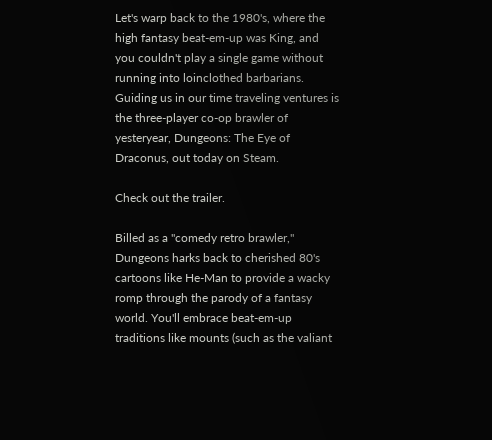Let's warp back to the 1980's, where the high fantasy beat-em-up was King, and you couldn't play a single game without running into loinclothed barbarians. Guiding us in our time traveling ventures is the three-player co-op brawler of yesteryear, Dungeons: The Eye of Draconus, out today on Steam.

Check out the trailer.

Billed as a "comedy retro brawler," Dungeons harks back to cherished 80's cartoons like He-Man to provide a wacky romp through the parody of a fantasy world. You'll embrace beat-em-up traditions like mounts (such as the valiant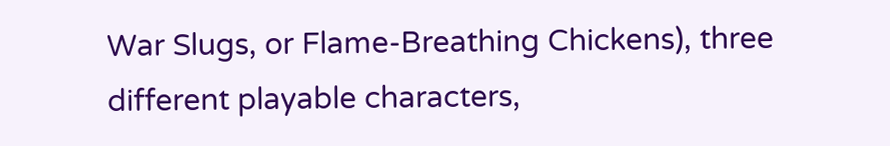War Slugs, or Flame-Breathing Chickens), three different playable characters,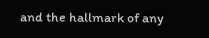and the hallmark of any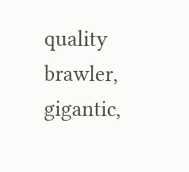quality brawler, gigantic,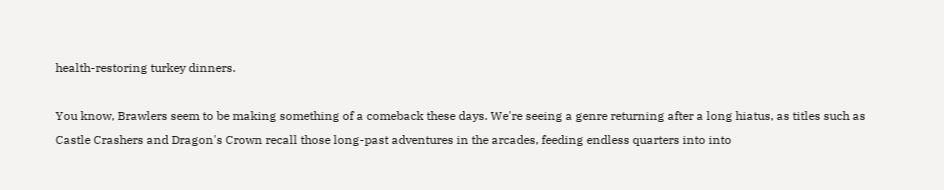health-restoring turkey dinners.

You know, Brawlers seem to be making something of a comeback these days. We're seeing a genre returning after a long hiatus, as titles such as Castle Crashers and Dragon's Crown recall those long-past adventures in the arcades, feeding endless quarters into into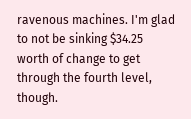ravenous machines. I'm glad to not be sinking $34.25 worth of change to get through the fourth level, though.